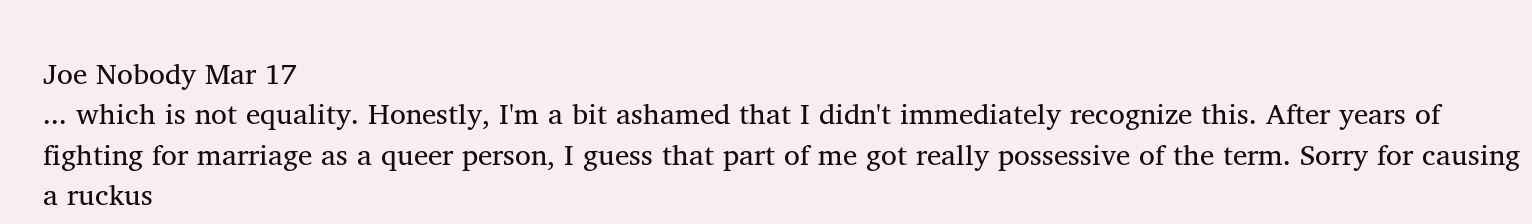Joe Nobody Mar 17
... which is not equality. Honestly, I'm a bit ashamed that I didn't immediately recognize this. After years of fighting for marriage as a queer person, I guess that part of me got really possessive of the term. Sorry for causing a ruckus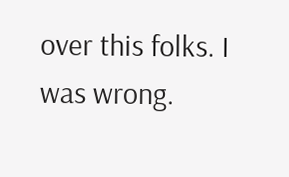over this folks. I was wrong.